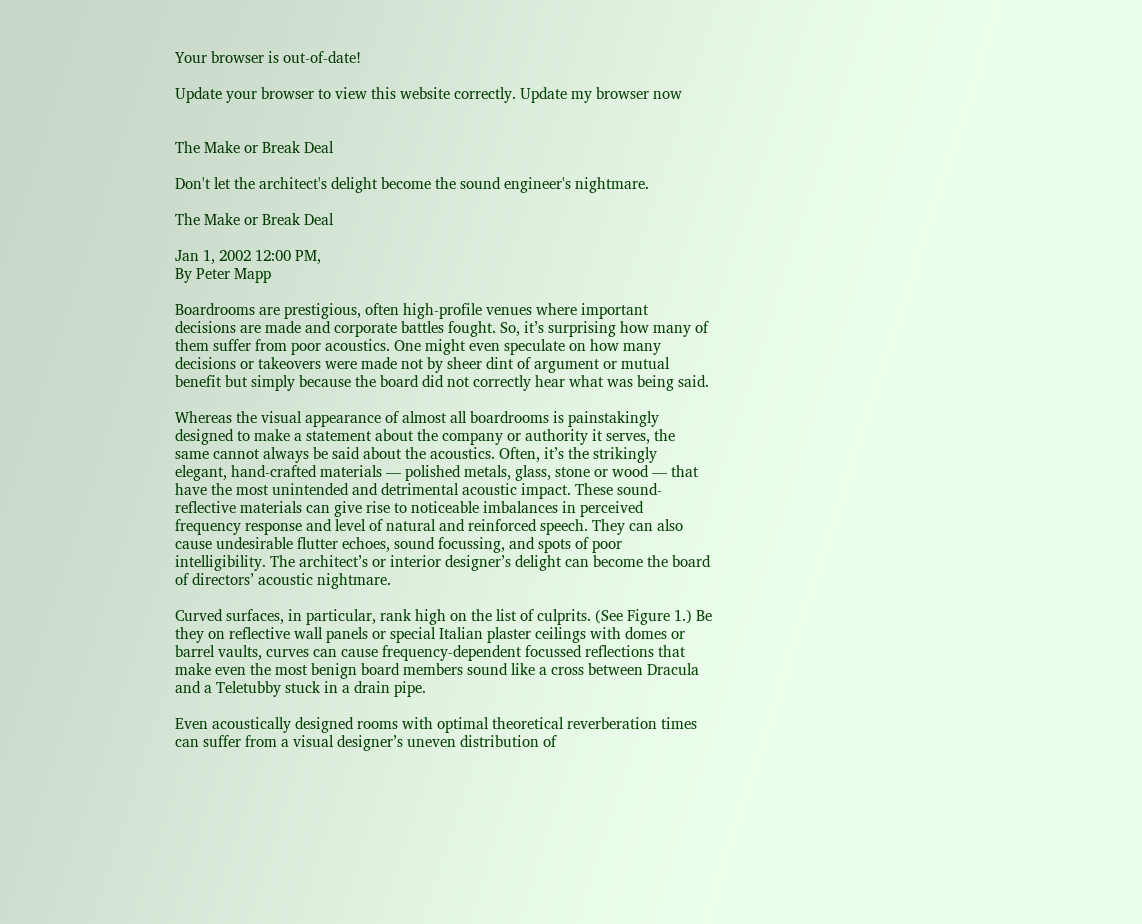Your browser is out-of-date!

Update your browser to view this website correctly. Update my browser now


The Make or Break Deal

Don't let the architect's delight become the sound engineer's nightmare.

The Make or Break Deal

Jan 1, 2002 12:00 PM,
By Peter Mapp

Boardrooms are prestigious, often high-profile venues where important decisions are made and corporate battles fought. So, it’s surprising how many of them suffer from poor acoustics. One might even speculate on how many decisions or takeovers were made not by sheer dint of argument or mutual benefit but simply because the board did not correctly hear what was being said.

Whereas the visual appearance of almost all boardrooms is painstakingly designed to make a statement about the company or authority it serves, the same cannot always be said about the acoustics. Often, it’s the strikingly elegant, hand-crafted materials — polished metals, glass, stone or wood — that have the most unintended and detrimental acoustic impact. These sound-reflective materials can give rise to noticeable imbalances in perceived frequency response and level of natural and reinforced speech. They can also cause undesirable flutter echoes, sound focussing, and spots of poor intelligibility. The architect’s or interior designer’s delight can become the board of directors’ acoustic nightmare.

Curved surfaces, in particular, rank high on the list of culprits. (See Figure 1.) Be they on reflective wall panels or special Italian plaster ceilings with domes or barrel vaults, curves can cause frequency-dependent focussed reflections that make even the most benign board members sound like a cross between Dracula and a Teletubby stuck in a drain pipe.

Even acoustically designed rooms with optimal theoretical reverberation times can suffer from a visual designer’s uneven distribution of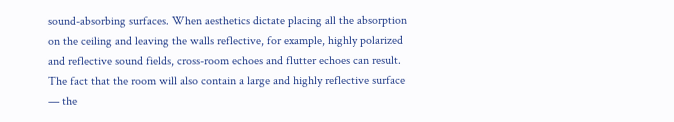sound-absorbing surfaces. When aesthetics dictate placing all the absorption on the ceiling and leaving the walls reflective, for example, highly polarized and reflective sound fields, cross-room echoes and flutter echoes can result. The fact that the room will also contain a large and highly reflective surface — the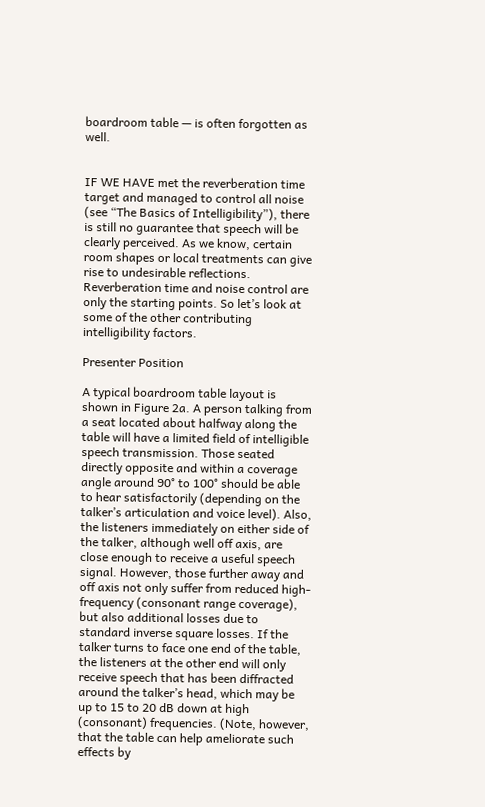boardroom table — is often forgotten as well.


IF WE HAVE met the reverberation time target and managed to control all noise (see “The Basics of Intelligibility”), there is still no guarantee that speech will be clearly perceived. As we know, certain room shapes or local treatments can give rise to undesirable reflections. Reverberation time and noise control are only the starting points. So let’s look at some of the other contributing intelligibility factors.

Presenter Position

A typical boardroom table layout is shown in Figure 2a. A person talking from a seat located about halfway along the table will have a limited field of intelligible speech transmission. Those seated directly opposite and within a coverage angle around 90° to 100° should be able to hear satisfactorily (depending on the talker’s articulation and voice level). Also, the listeners immediately on either side of the talker, although well off axis, are close enough to receive a useful speech signal. However, those further away and off axis not only suffer from reduced high-frequency (consonant range coverage), but also additional losses due to standard inverse square losses. If the talker turns to face one end of the table, the listeners at the other end will only receive speech that has been diffracted around the talker’s head, which may be up to 15 to 20 dB down at high (consonant) frequencies. (Note, however, that the table can help ameliorate such effects by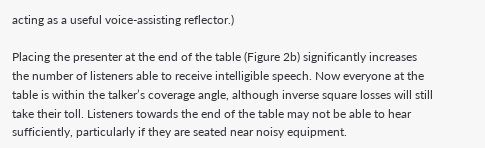acting as a useful voice-assisting reflector.)

Placing the presenter at the end of the table (Figure 2b) significantly increases the number of listeners able to receive intelligible speech. Now everyone at the table is within the talker’s coverage angle, although inverse square losses will still take their toll. Listeners towards the end of the table may not be able to hear sufficiently, particularly if they are seated near noisy equipment.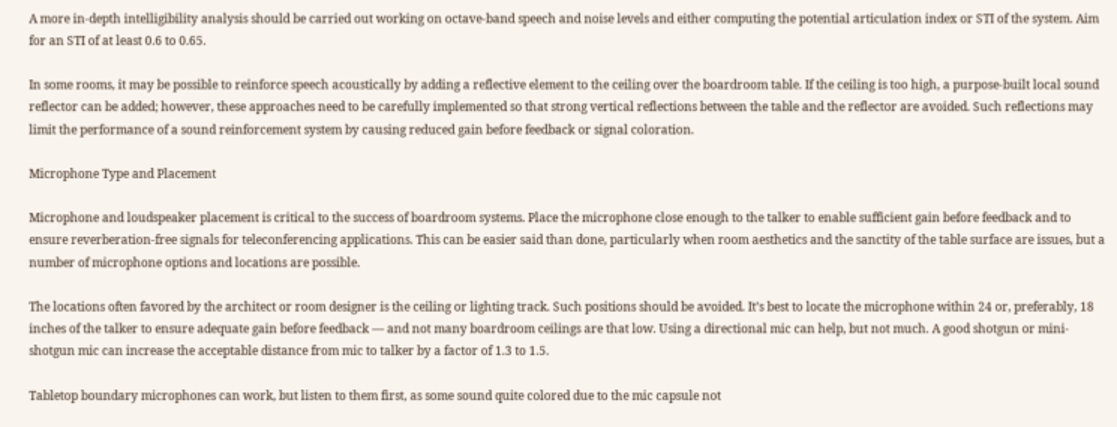A more in-depth intelligibility analysis should be carried out working on octave-band speech and noise levels and either computing the potential articulation index or STI of the system. Aim for an STI of at least 0.6 to 0.65.

In some rooms, it may be possible to reinforce speech acoustically by adding a reflective element to the ceiling over the boardroom table. If the ceiling is too high, a purpose-built local sound reflector can be added; however, these approaches need to be carefully implemented so that strong vertical reflections between the table and the reflector are avoided. Such reflections may limit the performance of a sound reinforcement system by causing reduced gain before feedback or signal coloration.

Microphone Type and Placement

Microphone and loudspeaker placement is critical to the success of boardroom systems. Place the microphone close enough to the talker to enable sufficient gain before feedback and to ensure reverberation-free signals for teleconferencing applications. This can be easier said than done, particularly when room aesthetics and the sanctity of the table surface are issues, but a number of microphone options and locations are possible.

The locations often favored by the architect or room designer is the ceiling or lighting track. Such positions should be avoided. It’s best to locate the microphone within 24 or, preferably, 18 inches of the talker to ensure adequate gain before feedback — and not many boardroom ceilings are that low. Using a directional mic can help, but not much. A good shotgun or mini-shotgun mic can increase the acceptable distance from mic to talker by a factor of 1.3 to 1.5.

Tabletop boundary microphones can work, but listen to them first, as some sound quite colored due to the mic capsule not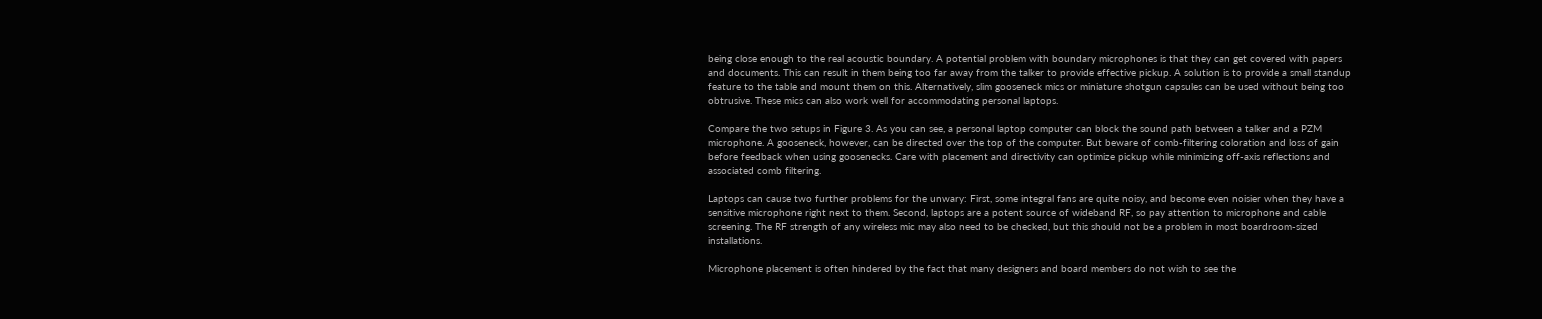being close enough to the real acoustic boundary. A potential problem with boundary microphones is that they can get covered with papers and documents. This can result in them being too far away from the talker to provide effective pickup. A solution is to provide a small standup feature to the table and mount them on this. Alternatively, slim gooseneck mics or miniature shotgun capsules can be used without being too obtrusive. These mics can also work well for accommodating personal laptops.

Compare the two setups in Figure 3. As you can see, a personal laptop computer can block the sound path between a talker and a PZM microphone. A gooseneck, however, can be directed over the top of the computer. But beware of comb-filtering coloration and loss of gain before feedback when using goosenecks. Care with placement and directivity can optimize pickup while minimizing off-axis reflections and associated comb filtering.

Laptops can cause two further problems for the unwary: First, some integral fans are quite noisy, and become even noisier when they have a sensitive microphone right next to them. Second, laptops are a potent source of wideband RF, so pay attention to microphone and cable screening. The RF strength of any wireless mic may also need to be checked, but this should not be a problem in most boardroom-sized installations.

Microphone placement is often hindered by the fact that many designers and board members do not wish to see the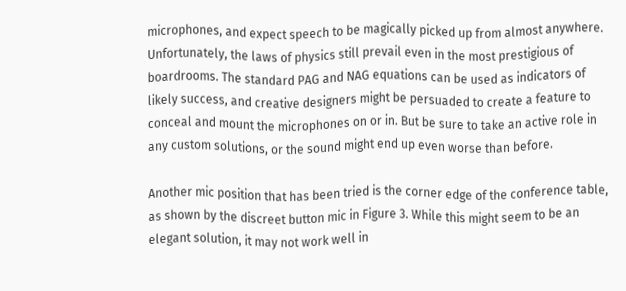microphones, and expect speech to be magically picked up from almost anywhere. Unfortunately, the laws of physics still prevail even in the most prestigious of boardrooms. The standard PAG and NAG equations can be used as indicators of likely success, and creative designers might be persuaded to create a feature to conceal and mount the microphones on or in. But be sure to take an active role in any custom solutions, or the sound might end up even worse than before.

Another mic position that has been tried is the corner edge of the conference table, as shown by the discreet button mic in Figure 3. While this might seem to be an elegant solution, it may not work well in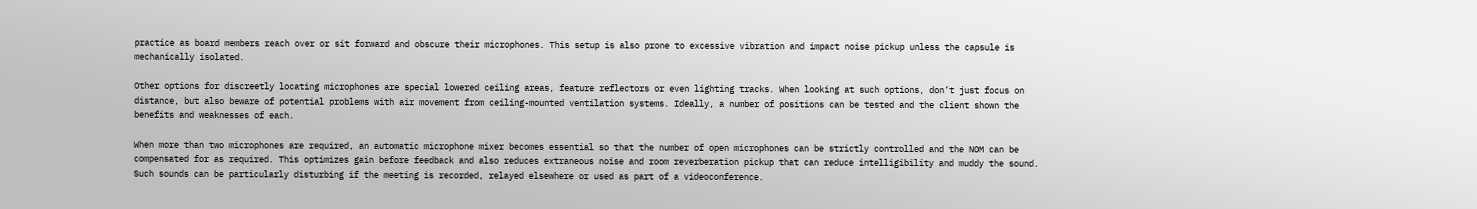practice as board members reach over or sit forward and obscure their microphones. This setup is also prone to excessive vibration and impact noise pickup unless the capsule is mechanically isolated.

Other options for discreetly locating microphones are special lowered ceiling areas, feature reflectors or even lighting tracks. When looking at such options, don’t just focus on distance, but also beware of potential problems with air movement from ceiling-mounted ventilation systems. Ideally, a number of positions can be tested and the client shown the benefits and weaknesses of each.

When more than two microphones are required, an automatic microphone mixer becomes essential so that the number of open microphones can be strictly controlled and the NOM can be compensated for as required. This optimizes gain before feedback and also reduces extraneous noise and room reverberation pickup that can reduce intelligibility and muddy the sound. Such sounds can be particularly disturbing if the meeting is recorded, relayed elsewhere or used as part of a videoconference.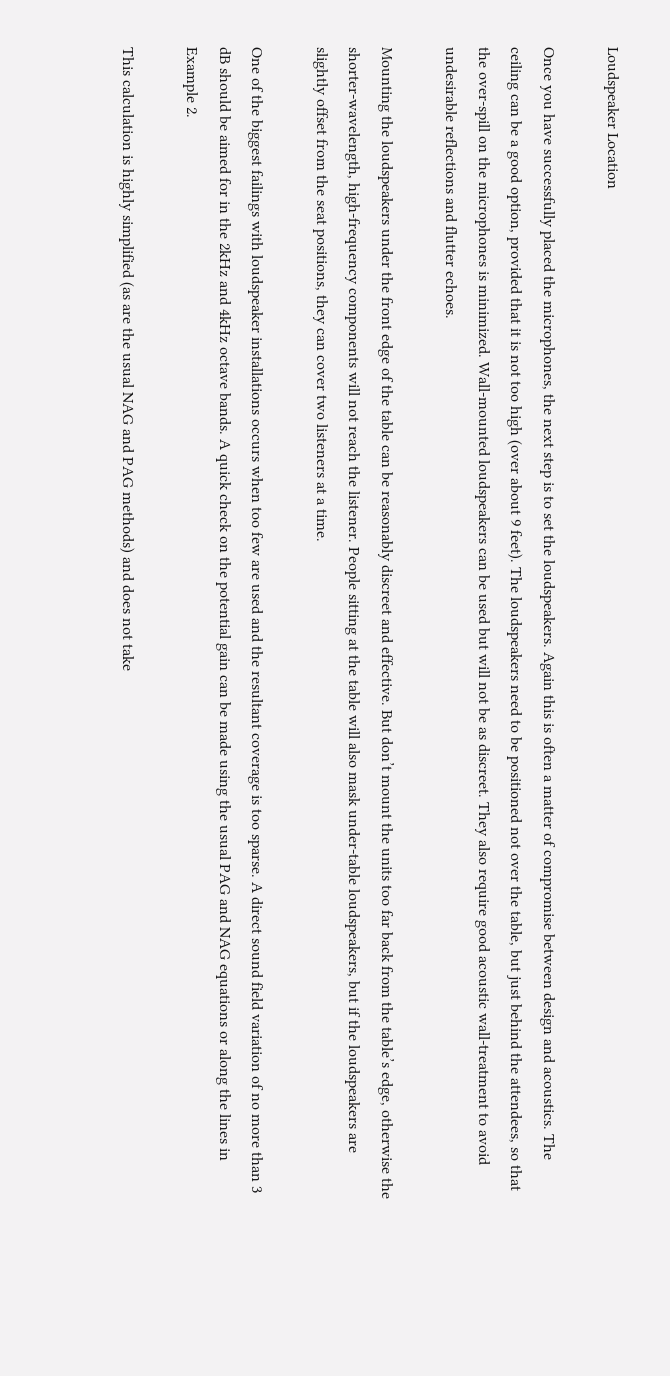Loudspeaker Location

Once you have successfully placed the microphones, the next step is to set the loudspeakers. Again this is often a matter of compromise between design and acoustics. The ceiling can be a good option, provided that it is not too high (over about 9 feet). The loudspeakers need to be positioned not over the table, but just behind the attendees, so that the over-spill on the microphones is minimized. Wall-mounted loudspeakers can be used but will not be as discreet. They also require good acoustic wall-treatment to avoid undesirable reflections and flutter echoes.

Mounting the loudspeakers under the front edge of the table can be reasonably discreet and effective. But don’t mount the units too far back from the table’s edge, otherwise the shorter-wavelength, high-frequency components will not reach the listener. People sitting at the table will also mask under-table loudspeakers, but if the loudspeakers are slightly offset from the seat positions, they can cover two listeners at a time.

One of the biggest failings with loudspeaker installations occurs when too few are used and the resultant coverage is too sparse. A direct sound field variation of no more than 3 dB should be aimed for in the 2kHz and 4kHz octave bands. A quick check on the potential gain can be made using the usual PAG and NAG equations or along the lines in Example 2.

This calculation is highly simplified (as are the usual NAG and PAG methods) and does not take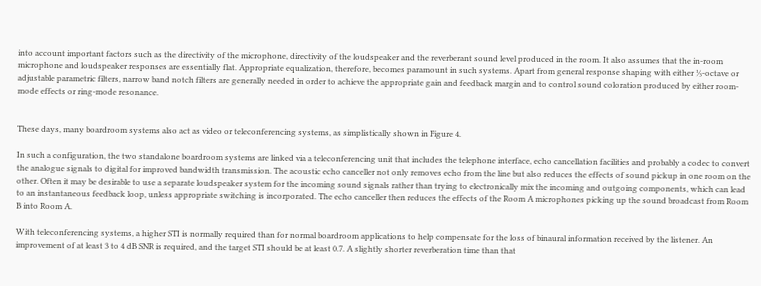into account important factors such as the directivity of the microphone, directivity of the loudspeaker and the reverberant sound level produced in the room. It also assumes that the in-room microphone and loudspeaker responses are essentially flat. Appropriate equalization, therefore, becomes paramount in such systems. Apart from general response shaping with either ⅓-octave or adjustable parametric filters, narrow band notch filters are generally needed in order to achieve the appropriate gain and feedback margin and to control sound coloration produced by either room-mode effects or ring-mode resonance.


These days, many boardroom systems also act as video or teleconferencing systems, as simplistically shown in Figure 4.

In such a configuration, the two standalone boardroom systems are linked via a teleconferencing unit that includes the telephone interface, echo cancellation facilities and probably a codec to convert the analogue signals to digital for improved bandwidth transmission. The acoustic echo canceller not only removes echo from the line but also reduces the effects of sound pickup in one room on the other. Often it may be desirable to use a separate loudspeaker system for the incoming sound signals rather than trying to electronically mix the incoming and outgoing components, which can lead to an instantaneous feedback loop, unless appropriate switching is incorporated. The echo canceller then reduces the effects of the Room A microphones picking up the sound broadcast from Room B into Room A.

With teleconferencing systems, a higher STI is normally required than for normal boardroom applications to help compensate for the loss of binaural information received by the listener. An improvement of at least 3 to 4 dB SNR is required, and the target STI should be at least 0.7. A slightly shorter reverberation time than that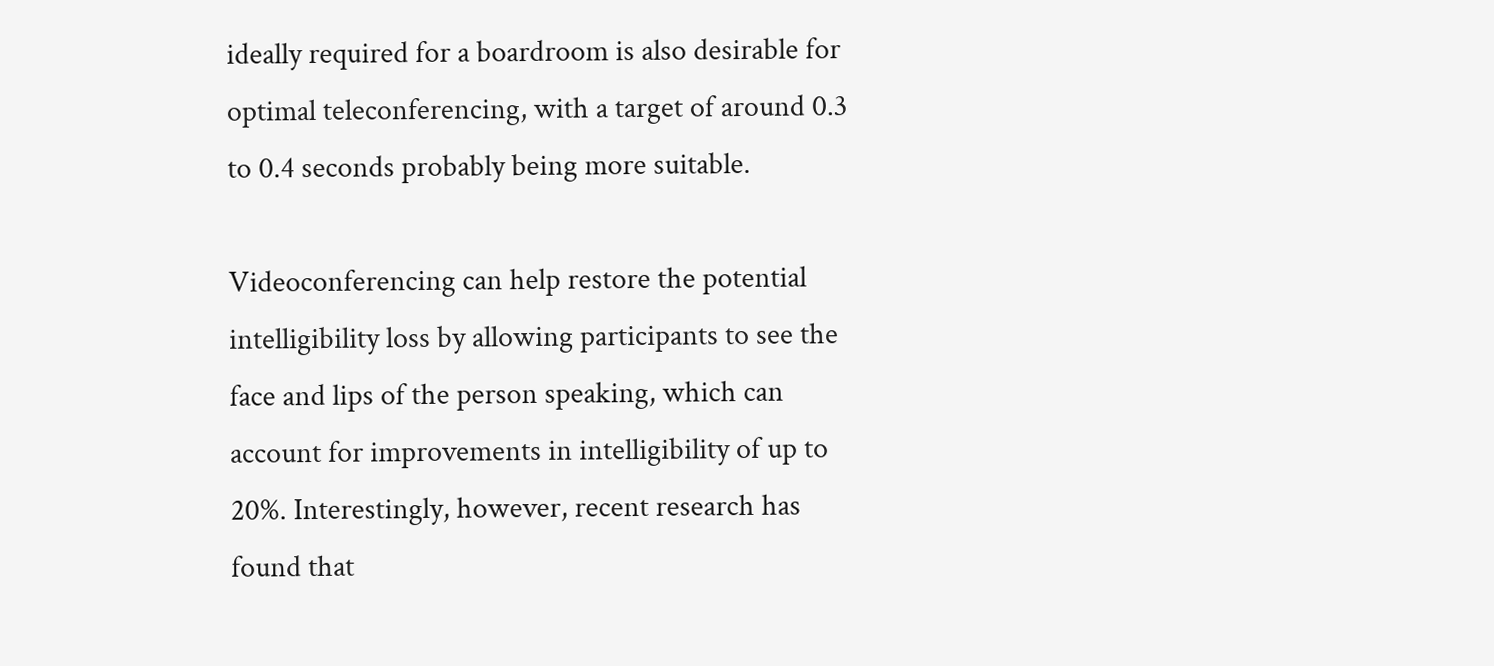ideally required for a boardroom is also desirable for optimal teleconferencing, with a target of around 0.3 to 0.4 seconds probably being more suitable.

Videoconferencing can help restore the potential intelligibility loss by allowing participants to see the face and lips of the person speaking, which can account for improvements in intelligibility of up to 20%. Interestingly, however, recent research has found that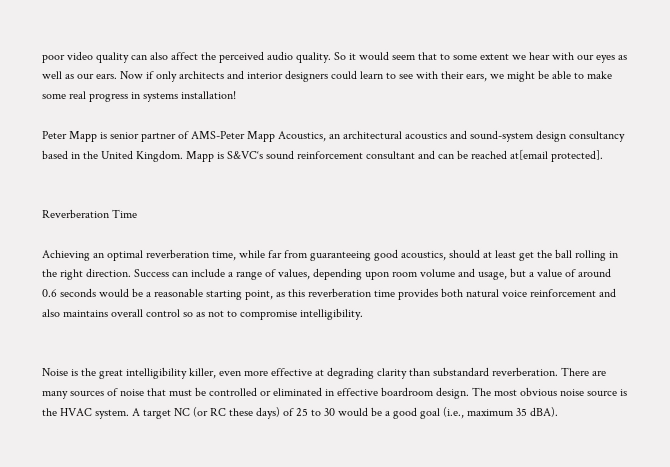poor video quality can also affect the perceived audio quality. So it would seem that to some extent we hear with our eyes as well as our ears. Now if only architects and interior designers could learn to see with their ears, we might be able to make some real progress in systems installation!

Peter Mapp is senior partner of AMS-Peter Mapp Acoustics, an architectural acoustics and sound-system design consultancy based in the United Kingdom. Mapp is S&VC‘s sound reinforcement consultant and can be reached at[email protected].


Reverberation Time

Achieving an optimal reverberation time, while far from guaranteeing good acoustics, should at least get the ball rolling in the right direction. Success can include a range of values, depending upon room volume and usage, but a value of around 0.6 seconds would be a reasonable starting point, as this reverberation time provides both natural voice reinforcement and also maintains overall control so as not to compromise intelligibility.


Noise is the great intelligibility killer, even more effective at degrading clarity than substandard reverberation. There are many sources of noise that must be controlled or eliminated in effective boardroom design. The most obvious noise source is the HVAC system. A target NC (or RC these days) of 25 to 30 would be a good goal (i.e., maximum 35 dBA).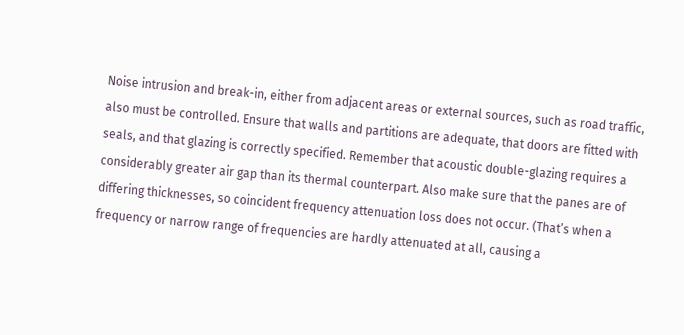Noise intrusion and break-in, either from adjacent areas or external sources, such as road traffic, also must be controlled. Ensure that walls and partitions are adequate, that doors are fitted with seals, and that glazing is correctly specified. Remember that acoustic double-glazing requires a considerably greater air gap than its thermal counterpart. Also make sure that the panes are of differing thicknesses, so coincident frequency attenuation loss does not occur. (That’s when a frequency or narrow range of frequencies are hardly attenuated at all, causing a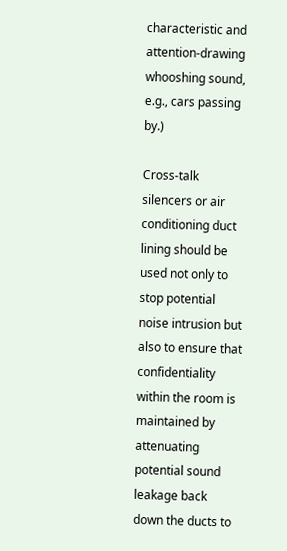characteristic and attention-drawing whooshing sound, e.g., cars passing by.)

Cross-talk silencers or air conditioning duct lining should be used not only to stop potential noise intrusion but also to ensure that confidentiality within the room is maintained by attenuating potential sound leakage back down the ducts to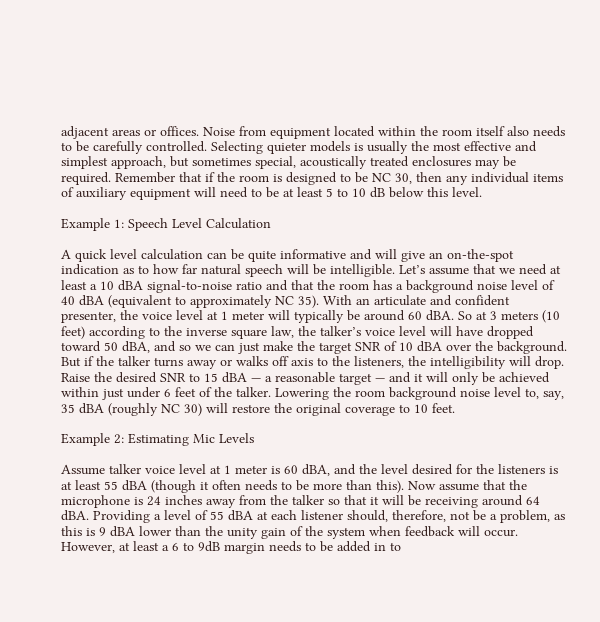adjacent areas or offices. Noise from equipment located within the room itself also needs to be carefully controlled. Selecting quieter models is usually the most effective and simplest approach, but sometimes special, acoustically treated enclosures may be required. Remember that if the room is designed to be NC 30, then any individual items of auxiliary equipment will need to be at least 5 to 10 dB below this level.

Example 1: Speech Level Calculation

A quick level calculation can be quite informative and will give an on-the-spot indication as to how far natural speech will be intelligible. Let’s assume that we need at least a 10 dBA signal-to-noise ratio and that the room has a background noise level of 40 dBA (equivalent to approximately NC 35). With an articulate and confident presenter, the voice level at 1 meter will typically be around 60 dBA. So at 3 meters (10 feet) according to the inverse square law, the talker’s voice level will have dropped toward 50 dBA, and so we can just make the target SNR of 10 dBA over the background. But if the talker turns away or walks off axis to the listeners, the intelligibility will drop. Raise the desired SNR to 15 dBA — a reasonable target — and it will only be achieved within just under 6 feet of the talker. Lowering the room background noise level to, say, 35 dBA (roughly NC 30) will restore the original coverage to 10 feet.

Example 2: Estimating Mic Levels

Assume talker voice level at 1 meter is 60 dBA, and the level desired for the listeners is at least 55 dBA (though it often needs to be more than this). Now assume that the microphone is 24 inches away from the talker so that it will be receiving around 64 dBA. Providing a level of 55 dBA at each listener should, therefore, not be a problem, as this is 9 dBA lower than the unity gain of the system when feedback will occur. However, at least a 6 to 9dB margin needs to be added in to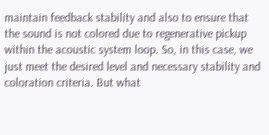maintain feedback stability and also to ensure that the sound is not colored due to regenerative pickup within the acoustic system loop. So, in this case, we just meet the desired level and necessary stability and coloration criteria. But what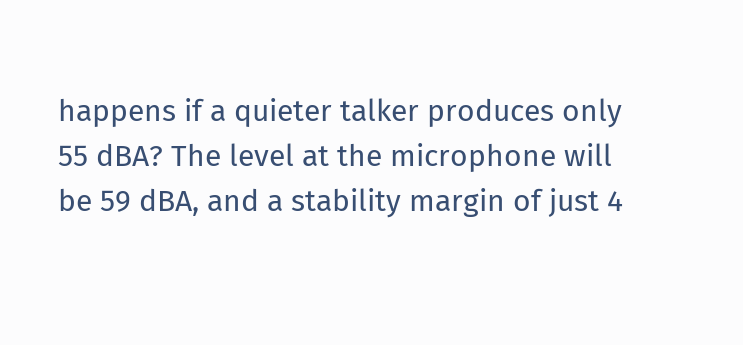happens if a quieter talker produces only 55 dBA? The level at the microphone will be 59 dBA, and a stability margin of just 4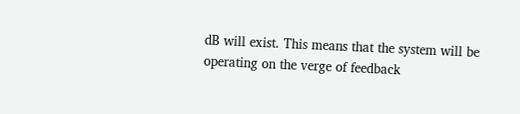dB will exist. This means that the system will be operating on the verge of feedback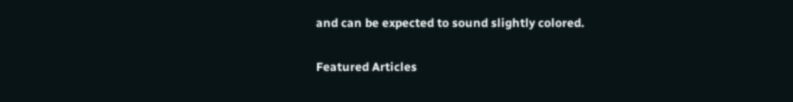and can be expected to sound slightly colored.

Featured Articles